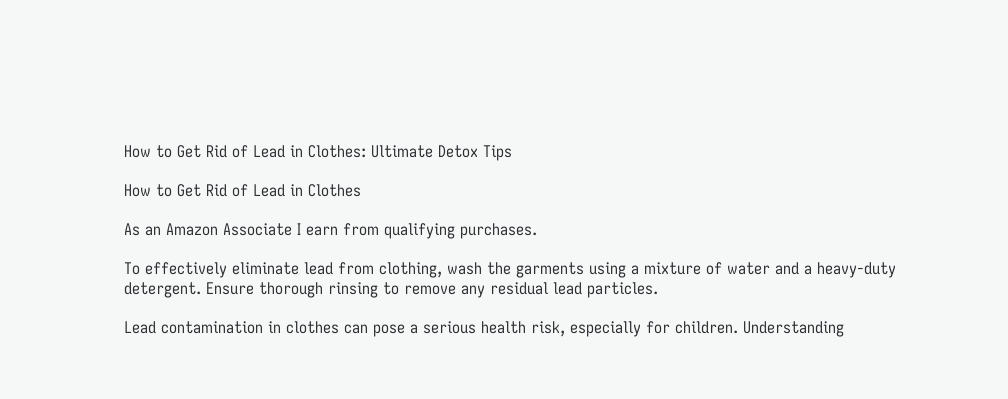How to Get Rid of Lead in Clothes: Ultimate Detox Tips

How to Get Rid of Lead in Clothes

As an Amazon Associate I earn from qualifying purchases.

To effectively eliminate lead from clothing, wash the garments using a mixture of water and a heavy-duty detergent. Ensure thorough rinsing to remove any residual lead particles.

Lead contamination in clothes can pose a serious health risk, especially for children. Understanding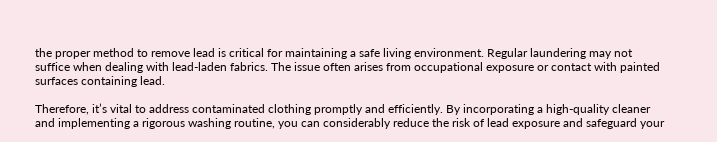the proper method to remove lead is critical for maintaining a safe living environment. Regular laundering may not suffice when dealing with lead-laden fabrics. The issue often arises from occupational exposure or contact with painted surfaces containing lead.

Therefore, it’s vital to address contaminated clothing promptly and efficiently. By incorporating a high-quality cleaner and implementing a rigorous washing routine, you can considerably reduce the risk of lead exposure and safeguard your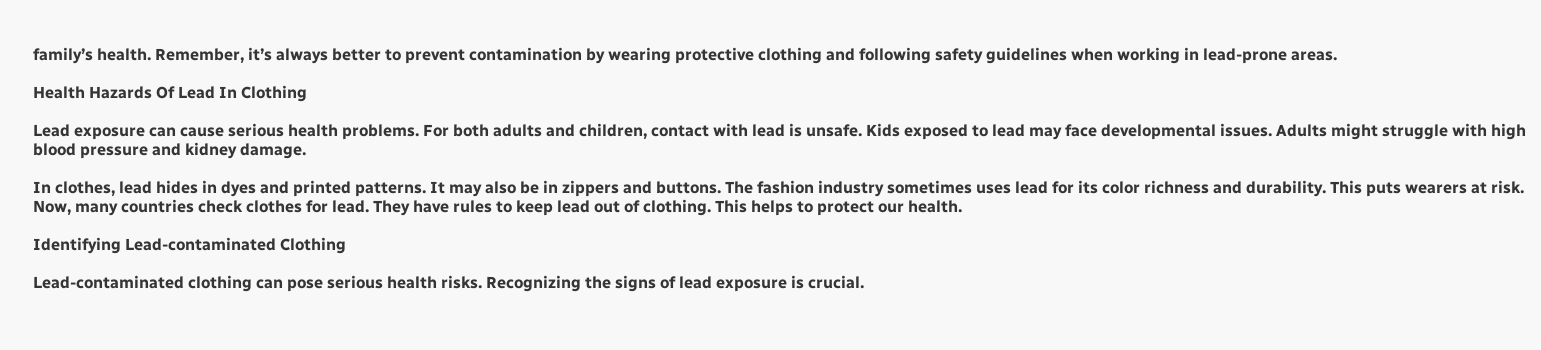family’s health. Remember, it’s always better to prevent contamination by wearing protective clothing and following safety guidelines when working in lead-prone areas.

Health Hazards Of Lead In Clothing

Lead exposure can cause serious health problems. For both adults and children, contact with lead is unsafe. Kids exposed to lead may face developmental issues. Adults might struggle with high blood pressure and kidney damage.

In clothes, lead hides in dyes and printed patterns. It may also be in zippers and buttons. The fashion industry sometimes uses lead for its color richness and durability. This puts wearers at risk. Now, many countries check clothes for lead. They have rules to keep lead out of clothing. This helps to protect our health.

Identifying Lead-contaminated Clothing

Lead-contaminated clothing can pose serious health risks. Recognizing the signs of lead exposure is crucial.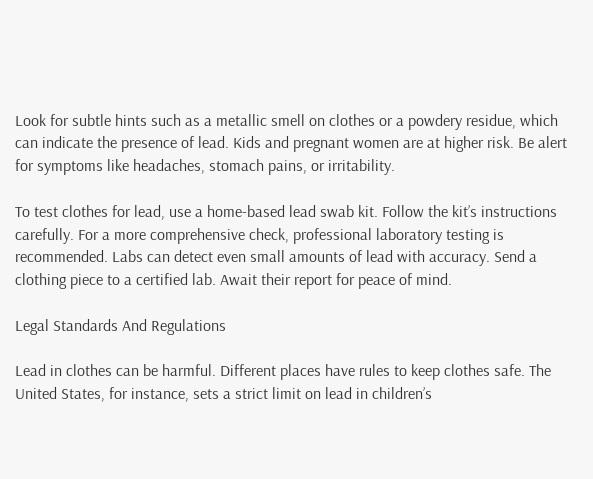Look for subtle hints such as a metallic smell on clothes or a powdery residue, which can indicate the presence of lead. Kids and pregnant women are at higher risk. Be alert for symptoms like headaches, stomach pains, or irritability.

To test clothes for lead, use a home-based lead swab kit. Follow the kit’s instructions carefully. For a more comprehensive check, professional laboratory testing is recommended. Labs can detect even small amounts of lead with accuracy. Send a clothing piece to a certified lab. Await their report for peace of mind.

Legal Standards And Regulations

Lead in clothes can be harmful. Different places have rules to keep clothes safe. The United States, for instance, sets a strict limit on lead in children’s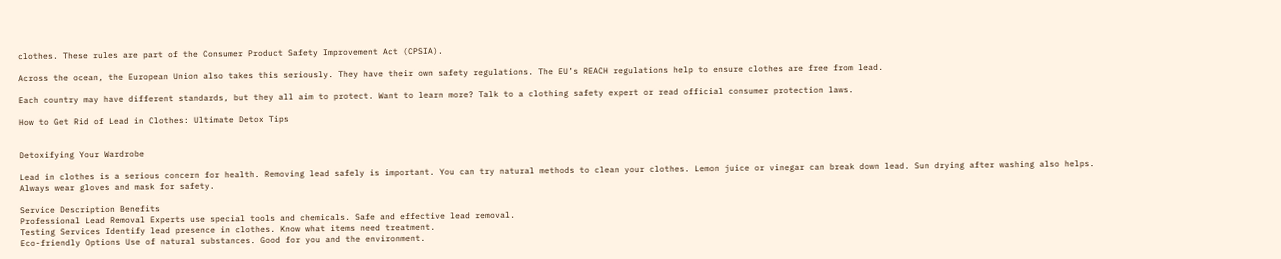clothes. These rules are part of the Consumer Product Safety Improvement Act (CPSIA).

Across the ocean, the European Union also takes this seriously. They have their own safety regulations. The EU’s REACH regulations help to ensure clothes are free from lead.

Each country may have different standards, but they all aim to protect. Want to learn more? Talk to a clothing safety expert or read official consumer protection laws.

How to Get Rid of Lead in Clothes: Ultimate Detox Tips


Detoxifying Your Wardrobe

Lead in clothes is a serious concern for health. Removing lead safely is important. You can try natural methods to clean your clothes. Lemon juice or vinegar can break down lead. Sun drying after washing also helps. Always wear gloves and mask for safety.

Service Description Benefits
Professional Lead Removal Experts use special tools and chemicals. Safe and effective lead removal.
Testing Services Identify lead presence in clothes. Know what items need treatment.
Eco-friendly Options Use of natural substances. Good for you and the environment.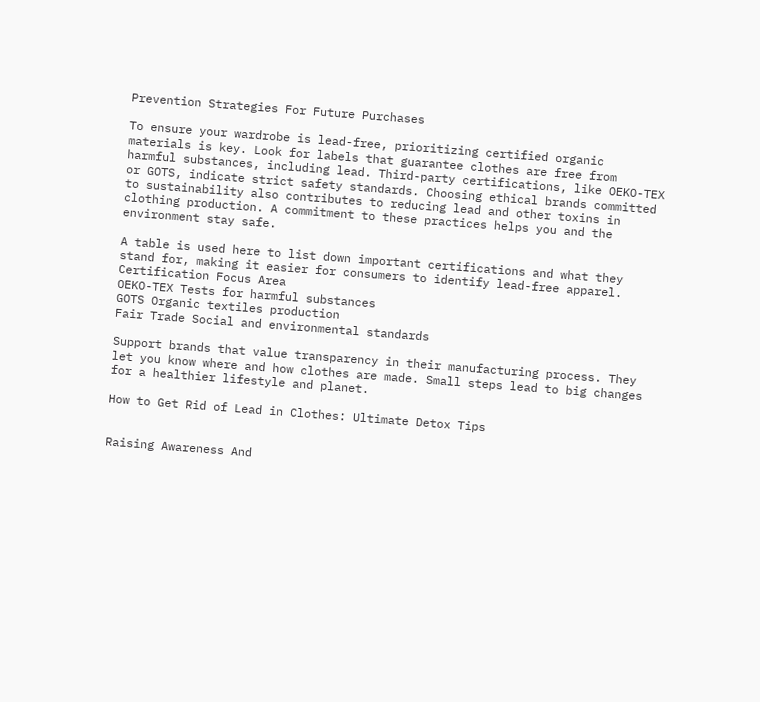Prevention Strategies For Future Purchases

To ensure your wardrobe is lead-free, prioritizing certified organic materials is key. Look for labels that guarantee clothes are free from harmful substances, including lead. Third-party certifications, like OEKO-TEX or GOTS, indicate strict safety standards. Choosing ethical brands committed to sustainability also contributes to reducing lead and other toxins in clothing production. A commitment to these practices helps you and the environment stay safe.

A table is used here to list down important certifications and what they stand for, making it easier for consumers to identify lead-free apparel.
Certification Focus Area
OEKO-TEX Tests for harmful substances
GOTS Organic textiles production
Fair Trade Social and environmental standards

Support brands that value transparency in their manufacturing process. They let you know where and how clothes are made. Small steps lead to big changes for a healthier lifestyle and planet.

How to Get Rid of Lead in Clothes: Ultimate Detox Tips


Raising Awareness And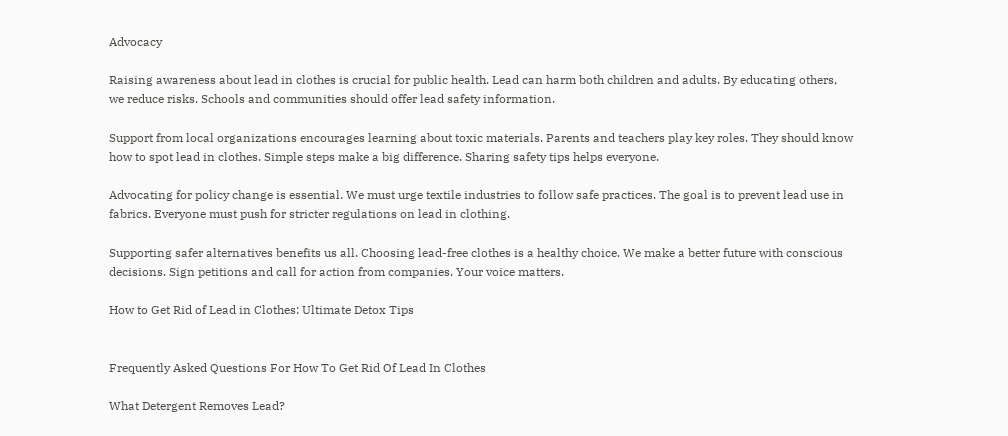Advocacy

Raising awareness about lead in clothes is crucial for public health. Lead can harm both children and adults. By educating others, we reduce risks. Schools and communities should offer lead safety information.

Support from local organizations encourages learning about toxic materials. Parents and teachers play key roles. They should know how to spot lead in clothes. Simple steps make a big difference. Sharing safety tips helps everyone.

Advocating for policy change is essential. We must urge textile industries to follow safe practices. The goal is to prevent lead use in fabrics. Everyone must push for stricter regulations on lead in clothing.

Supporting safer alternatives benefits us all. Choosing lead-free clothes is a healthy choice. We make a better future with conscious decisions. Sign petitions and call for action from companies. Your voice matters.

How to Get Rid of Lead in Clothes: Ultimate Detox Tips


Frequently Asked Questions For How To Get Rid Of Lead In Clothes

What Detergent Removes Lead?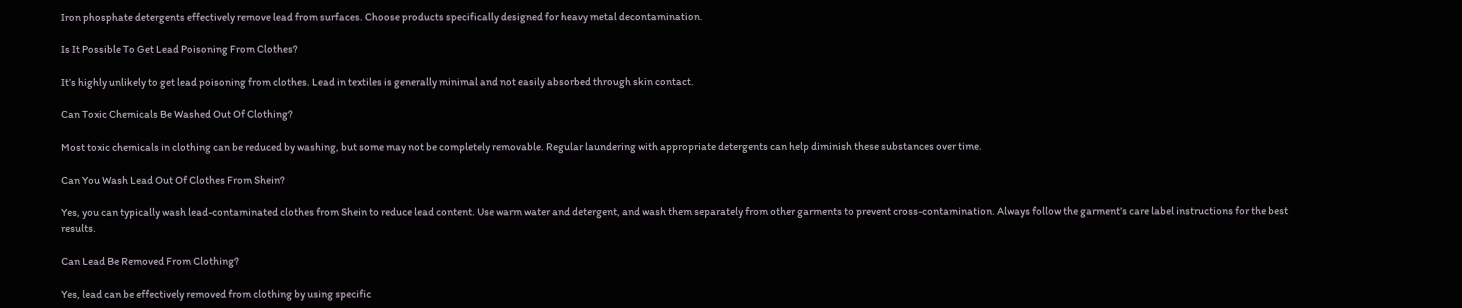Iron phosphate detergents effectively remove lead from surfaces. Choose products specifically designed for heavy metal decontamination.

Is It Possible To Get Lead Poisoning From Clothes?

It’s highly unlikely to get lead poisoning from clothes. Lead in textiles is generally minimal and not easily absorbed through skin contact.

Can Toxic Chemicals Be Washed Out Of Clothing?

Most toxic chemicals in clothing can be reduced by washing, but some may not be completely removable. Regular laundering with appropriate detergents can help diminish these substances over time.

Can You Wash Lead Out Of Clothes From Shein?

Yes, you can typically wash lead-contaminated clothes from Shein to reduce lead content. Use warm water and detergent, and wash them separately from other garments to prevent cross-contamination. Always follow the garment’s care label instructions for the best results.

Can Lead Be Removed From Clothing?

Yes, lead can be effectively removed from clothing by using specific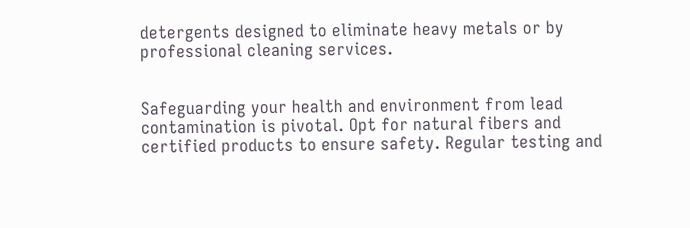detergents designed to eliminate heavy metals or by professional cleaning services.


Safeguarding your health and environment from lead contamination is pivotal. Opt for natural fibers and certified products to ensure safety. Regular testing and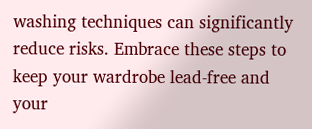washing techniques can significantly reduce risks. Embrace these steps to keep your wardrobe lead-free and your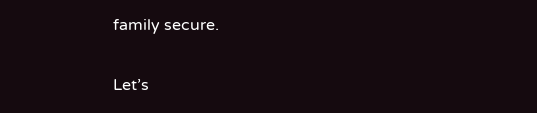family secure.

Let’s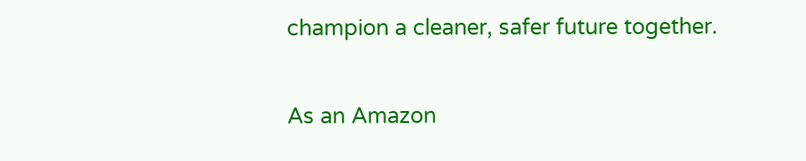champion a cleaner, safer future together.

As an Amazon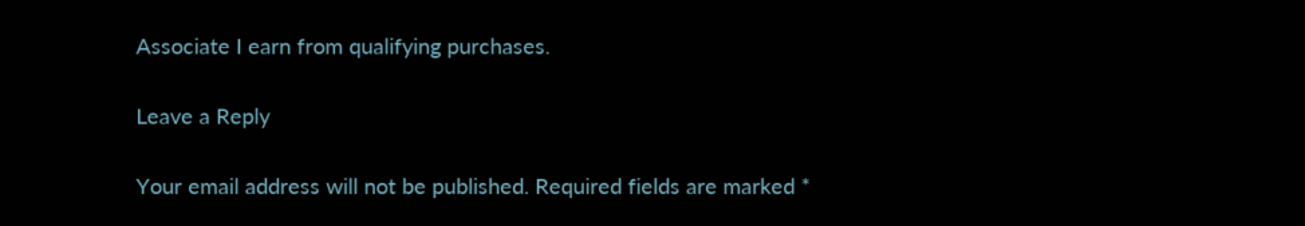Associate I earn from qualifying purchases.

Leave a Reply

Your email address will not be published. Required fields are marked *